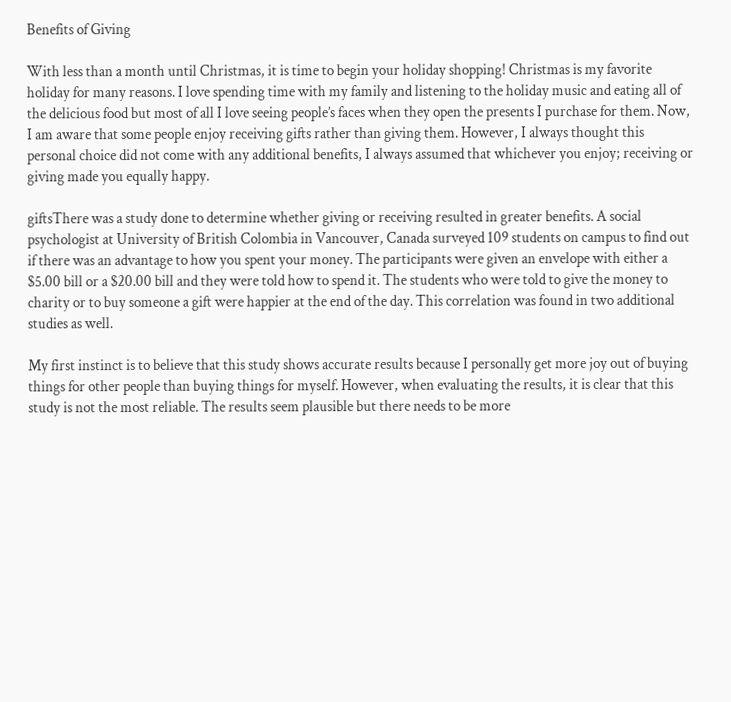Benefits of Giving

With less than a month until Christmas, it is time to begin your holiday shopping! Christmas is my favorite holiday for many reasons. I love spending time with my family and listening to the holiday music and eating all of the delicious food but most of all I love seeing people’s faces when they open the presents I purchase for them. Now, I am aware that some people enjoy receiving gifts rather than giving them. However, I always thought this personal choice did not come with any additional benefits, I always assumed that whichever you enjoy; receiving or giving made you equally happy.

giftsThere was a study done to determine whether giving or receiving resulted in greater benefits. A social psychologist at University of British Colombia in Vancouver, Canada surveyed 109 students on campus to find out if there was an advantage to how you spent your money. The participants were given an envelope with either a $5.00 bill or a $20.00 bill and they were told how to spend it. The students who were told to give the money to charity or to buy someone a gift were happier at the end of the day. This correlation was found in two additional studies as well.

My first instinct is to believe that this study shows accurate results because I personally get more joy out of buying things for other people than buying things for myself. However, when evaluating the results, it is clear that this study is not the most reliable. The results seem plausible but there needs to be more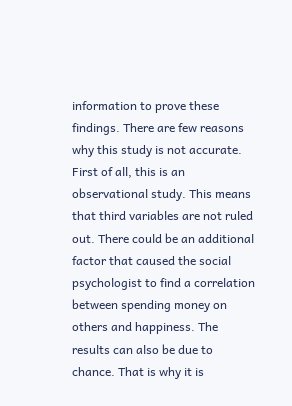information to prove these findings. There are few reasons why this study is not accurate. First of all, this is an observational study. This means that third variables are not ruled out. There could be an additional factor that caused the social psychologist to find a correlation between spending money on others and happiness. The results can also be due to chance. That is why it is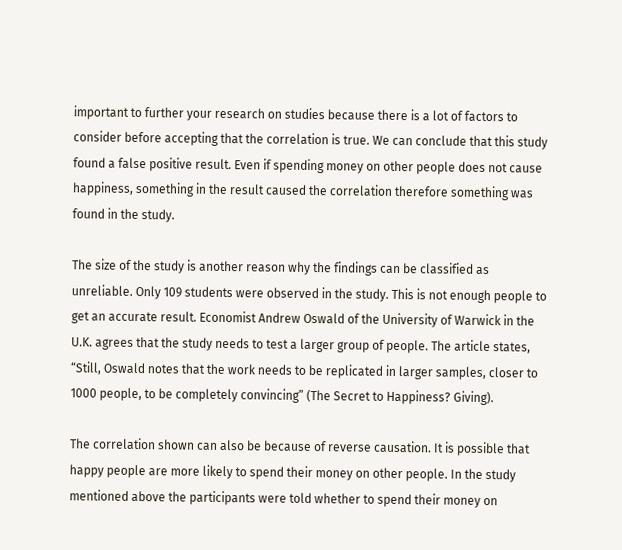important to further your research on studies because there is a lot of factors to consider before accepting that the correlation is true. We can conclude that this study found a false positive result. Even if spending money on other people does not cause happiness, something in the result caused the correlation therefore something was found in the study.

The size of the study is another reason why the findings can be classified as unreliable. Only 109 students were observed in the study. This is not enough people to get an accurate result. Economist Andrew Oswald of the University of Warwick in the U.K. agrees that the study needs to test a larger group of people. The article states, “Still, Oswald notes that the work needs to be replicated in larger samples, closer to 1000 people, to be completely convincing” (The Secret to Happiness? Giving).

The correlation shown can also be because of reverse causation. It is possible that happy people are more likely to spend their money on other people. In the study mentioned above the participants were told whether to spend their money on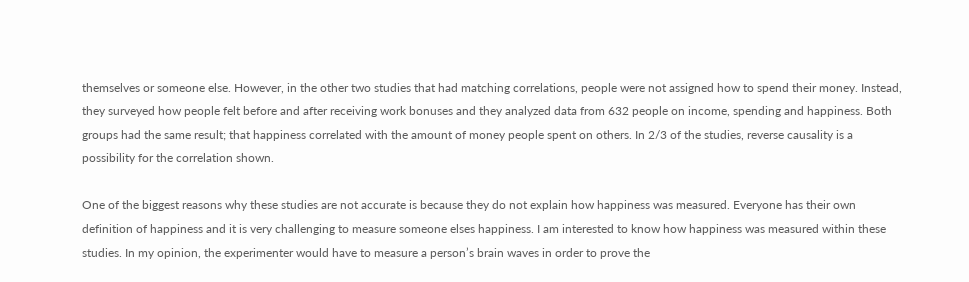themselves or someone else. However, in the other two studies that had matching correlations, people were not assigned how to spend their money. Instead, they surveyed how people felt before and after receiving work bonuses and they analyzed data from 632 people on income, spending and happiness. Both groups had the same result; that happiness correlated with the amount of money people spent on others. In 2/3 of the studies, reverse causality is a possibility for the correlation shown.

One of the biggest reasons why these studies are not accurate is because they do not explain how happiness was measured. Everyone has their own definition of happiness and it is very challenging to measure someone elses happiness. I am interested to know how happiness was measured within these studies. In my opinion, the experimenter would have to measure a person’s brain waves in order to prove the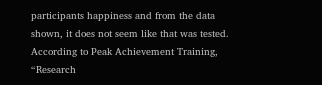participants happiness and from the data shown, it does not seem like that was tested. According to Peak Achievement Training, “Research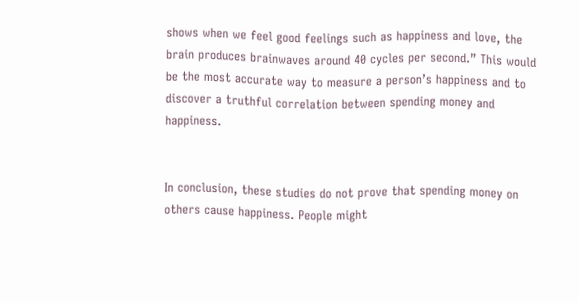shows when we feel good feelings such as happiness and love, the brain produces brainwaves around 40 cycles per second.” This would be the most accurate way to measure a person’s happiness and to discover a truthful correlation between spending money and happiness.


In conclusion, these studies do not prove that spending money on others cause happiness. People might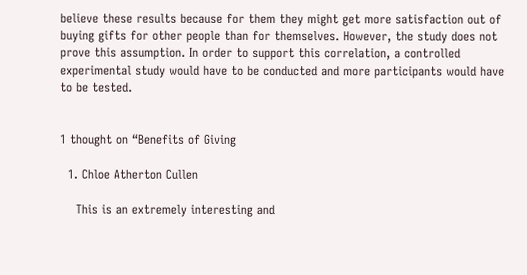believe these results because for them they might get more satisfaction out of buying gifts for other people than for themselves. However, the study does not prove this assumption. In order to support this correlation, a controlled experimental study would have to be conducted and more participants would have to be tested.


1 thought on “Benefits of Giving

  1. Chloe Atherton Cullen

    This is an extremely interesting and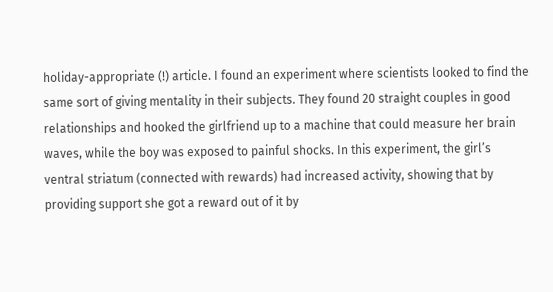holiday-appropriate (!) article. I found an experiment where scientists looked to find the same sort of giving mentality in their subjects. They found 20 straight couples in good relationships and hooked the girlfriend up to a machine that could measure her brain waves, while the boy was exposed to painful shocks. In this experiment, the girl’s ventral striatum (connected with rewards) had increased activity, showing that by providing support she got a reward out of it by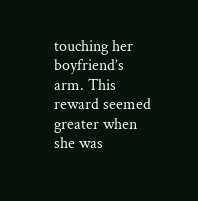touching her boyfriend’s arm. This reward seemed greater when she was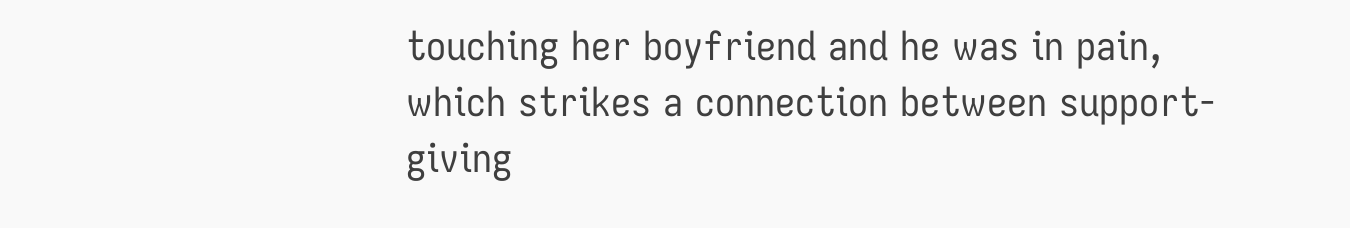touching her boyfriend and he was in pain, which strikes a connection between support-giving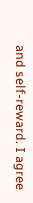and self-reward. I agree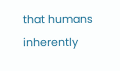that humans inherently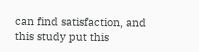can find satisfaction, and this study put this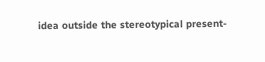idea outside the stereotypical present-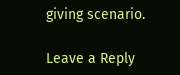giving scenario.

Leave a Reply